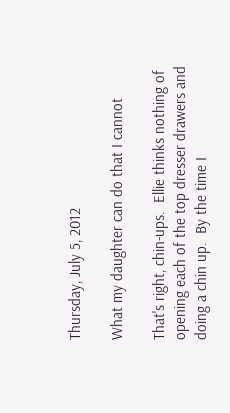Thursday, July 5, 2012

What my daughter can do that I cannot

That's right, chin-ups.  Ellie thinks nothing of opening each of the top dresser drawers and doing a chin up.  By the time I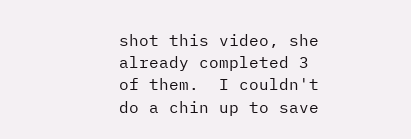shot this video, she already completed 3 of them.  I couldn't do a chin up to save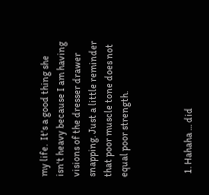my life.  It's a good thing she isn't heavy because I am having visions of the dresser drawer snapping. Just a little reminder that poor muscle tone does not equal poor strength.



  1. Hahaha ... did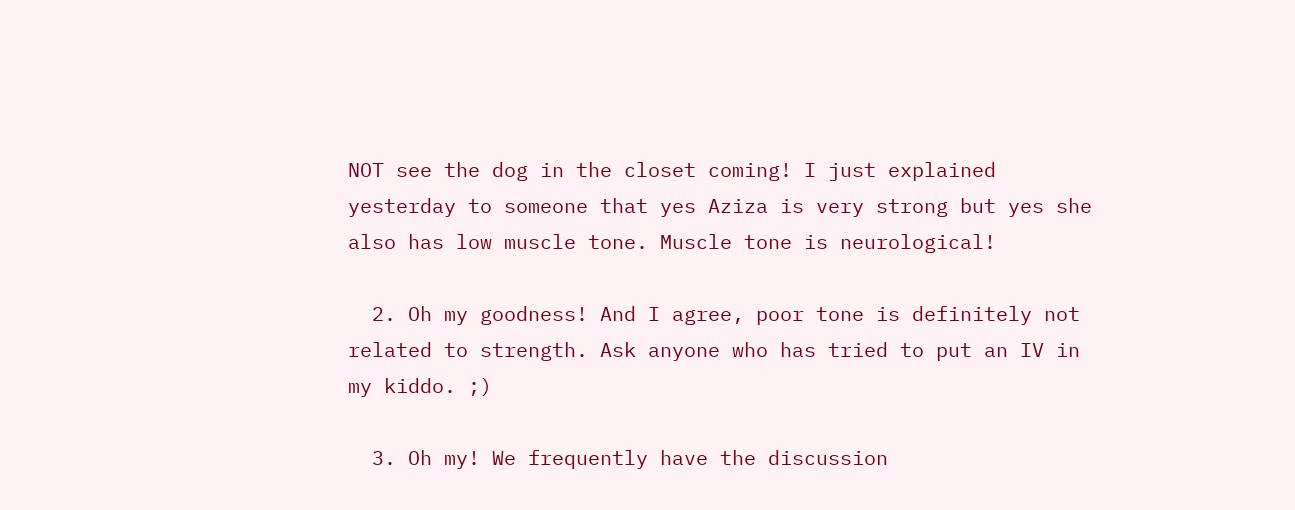NOT see the dog in the closet coming! I just explained yesterday to someone that yes Aziza is very strong but yes she also has low muscle tone. Muscle tone is neurological!

  2. Oh my goodness! And I agree, poor tone is definitely not related to strength. Ask anyone who has tried to put an IV in my kiddo. ;)

  3. Oh my! We frequently have the discussion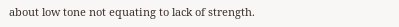about low tone not equating to lack of strength.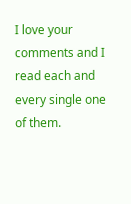I love your comments and I read each and every single one of them.